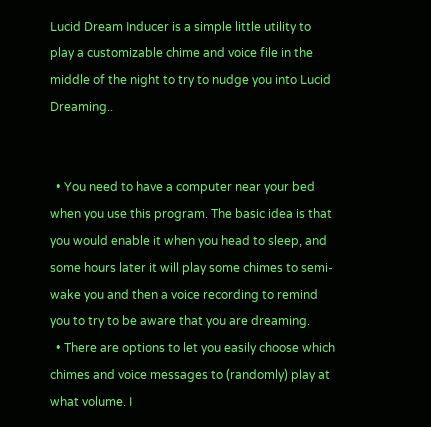Lucid Dream Inducer is a simple little utility to play a customizable chime and voice file in the middle of the night to try to nudge you into Lucid Dreaming..


  • You need to have a computer near your bed when you use this program. The basic idea is that you would enable it when you head to sleep, and some hours later it will play some chimes to semi-wake you and then a voice recording to remind you to try to be aware that you are dreaming.
  • There are options to let you easily choose which chimes and voice messages to (randomly) play at what volume. I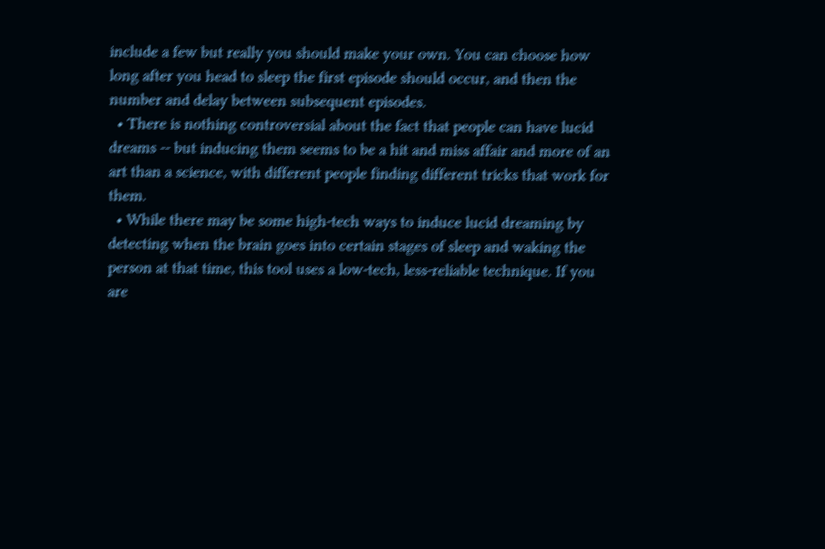include a few but really you should make your own. You can choose how long after you head to sleep the first episode should occur, and then the number and delay between subsequent episodes.
  • There is nothing controversial about the fact that people can have lucid dreams -- but inducing them seems to be a hit and miss affair and more of an art than a science, with different people finding different tricks that work for them.
  • While there may be some high-tech ways to induce lucid dreaming by detecting when the brain goes into certain stages of sleep and waking the person at that time, this tool uses a low-tech, less-reliable technique. If you are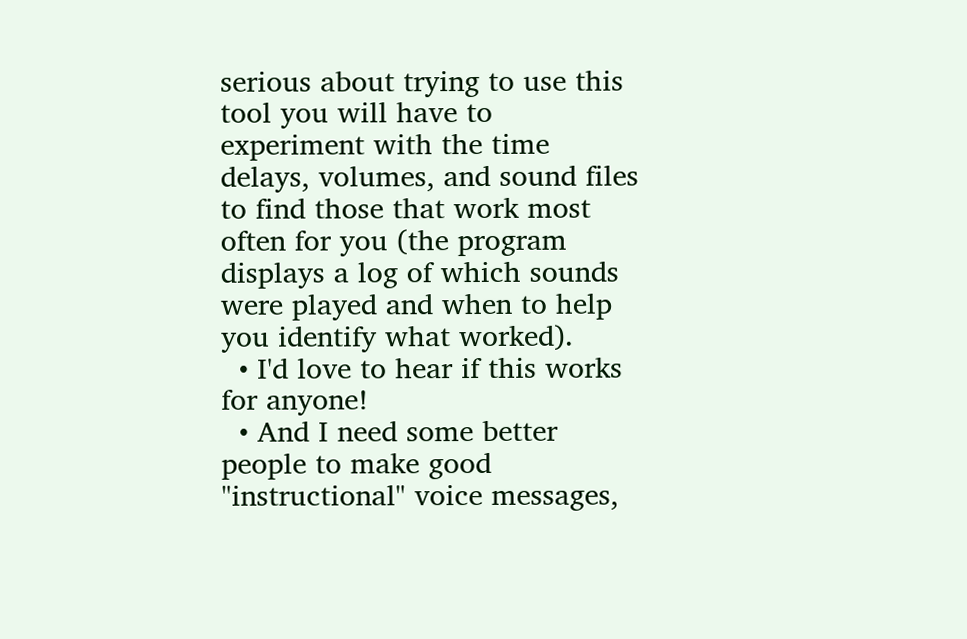serious about trying to use this tool you will have to experiment with the time delays, volumes, and sound files to find those that work most often for you (the program displays a log of which sounds were played and when to help you identify what worked).
  • I'd love to hear if this works for anyone!
  • And I need some better people to make good "instructional" voice messages,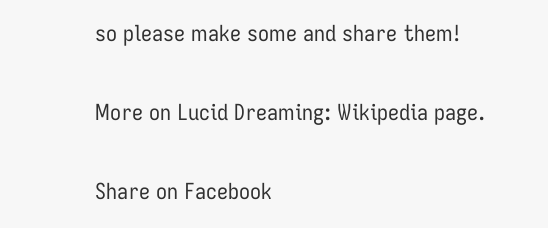so please make some and share them!

More on Lucid Dreaming: Wikipedia page.

Share on Facebook